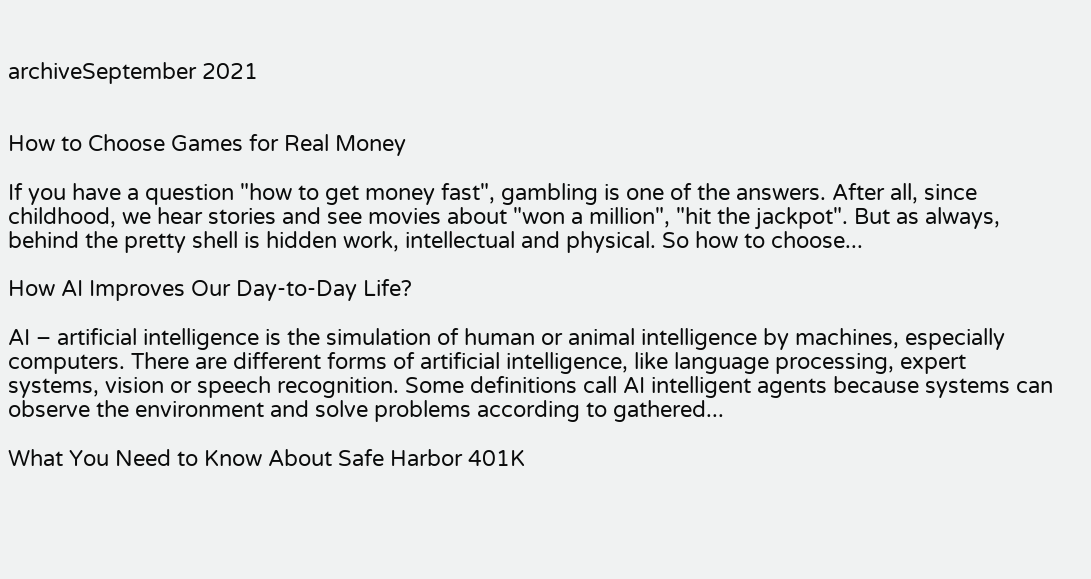archiveSeptember 2021


How to Choose Games for Real Money

If you have a question "how to get money fast", gambling is one of the answers. After all, since childhood, we hear stories and see movies about "won a million", "hit the jackpot". But as always, behind the pretty shell is hidden work, intellectual and physical. So how to choose...

How AI Improves Our Day-to-Day Life?

AI – artificial intelligence is the simulation of human or animal intelligence by machines, especially computers. There are different forms of artificial intelligence, like language processing, expert systems, vision or speech recognition. Some definitions call AI intelligent agents because systems can observe the environment and solve problems according to gathered...

What You Need to Know About Safe Harbor 401K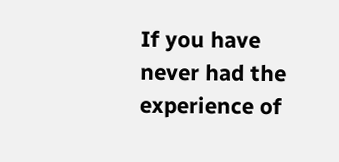If you have never had the experience of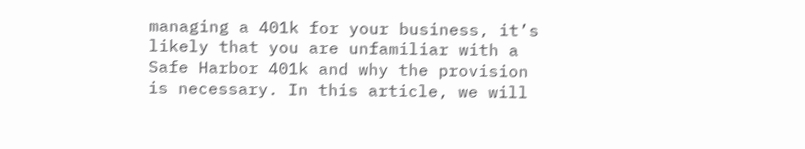managing a 401k for your business, it’s likely that you are unfamiliar with a Safe Harbor 401k and why the provision is necessary. In this article, we will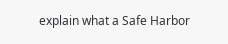explain what a Safe Harbor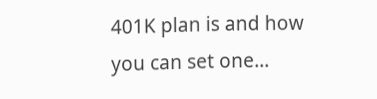401K plan is and how you can set one...